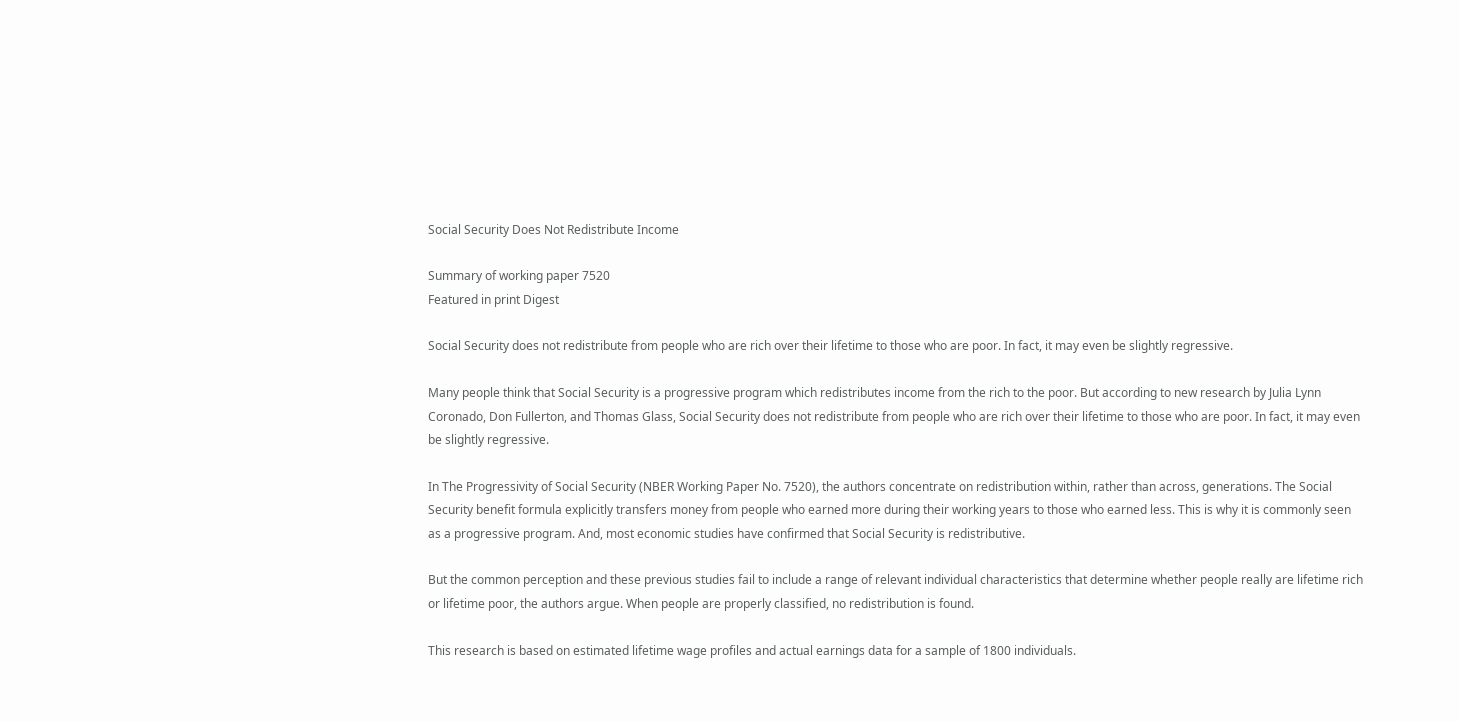Social Security Does Not Redistribute Income

Summary of working paper 7520
Featured in print Digest

Social Security does not redistribute from people who are rich over their lifetime to those who are poor. In fact, it may even be slightly regressive.

Many people think that Social Security is a progressive program which redistributes income from the rich to the poor. But according to new research by Julia Lynn Coronado, Don Fullerton, and Thomas Glass, Social Security does not redistribute from people who are rich over their lifetime to those who are poor. In fact, it may even be slightly regressive.

In The Progressivity of Social Security (NBER Working Paper No. 7520), the authors concentrate on redistribution within, rather than across, generations. The Social Security benefit formula explicitly transfers money from people who earned more during their working years to those who earned less. This is why it is commonly seen as a progressive program. And, most economic studies have confirmed that Social Security is redistributive.

But the common perception and these previous studies fail to include a range of relevant individual characteristics that determine whether people really are lifetime rich or lifetime poor, the authors argue. When people are properly classified, no redistribution is found.

This research is based on estimated lifetime wage profiles and actual earnings data for a sample of 1800 individuals.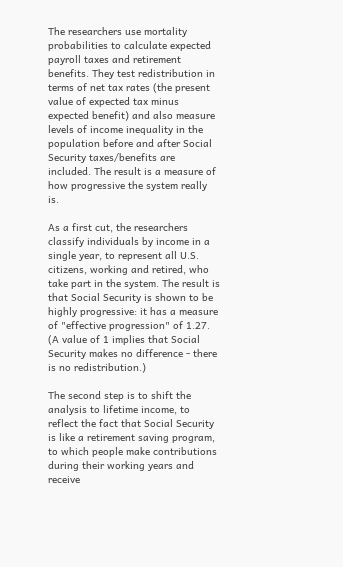The researchers use mortality probabilities to calculate expected payroll taxes and retirement benefits. They test redistribution in terms of net tax rates (the present value of expected tax minus expected benefit) and also measure levels of income inequality in the population before and after Social Security taxes/benefits are included. The result is a measure of how progressive the system really is.

As a first cut, the researchers classify individuals by income in a single year, to represent all U.S. citizens, working and retired, who take part in the system. The result is that Social Security is shown to be highly progressive: it has a measure of "effective progression" of 1.27. (A value of 1 implies that Social Security makes no difference - there is no redistribution.)

The second step is to shift the analysis to lifetime income, to reflect the fact that Social Security is like a retirement saving program, to which people make contributions during their working years and receive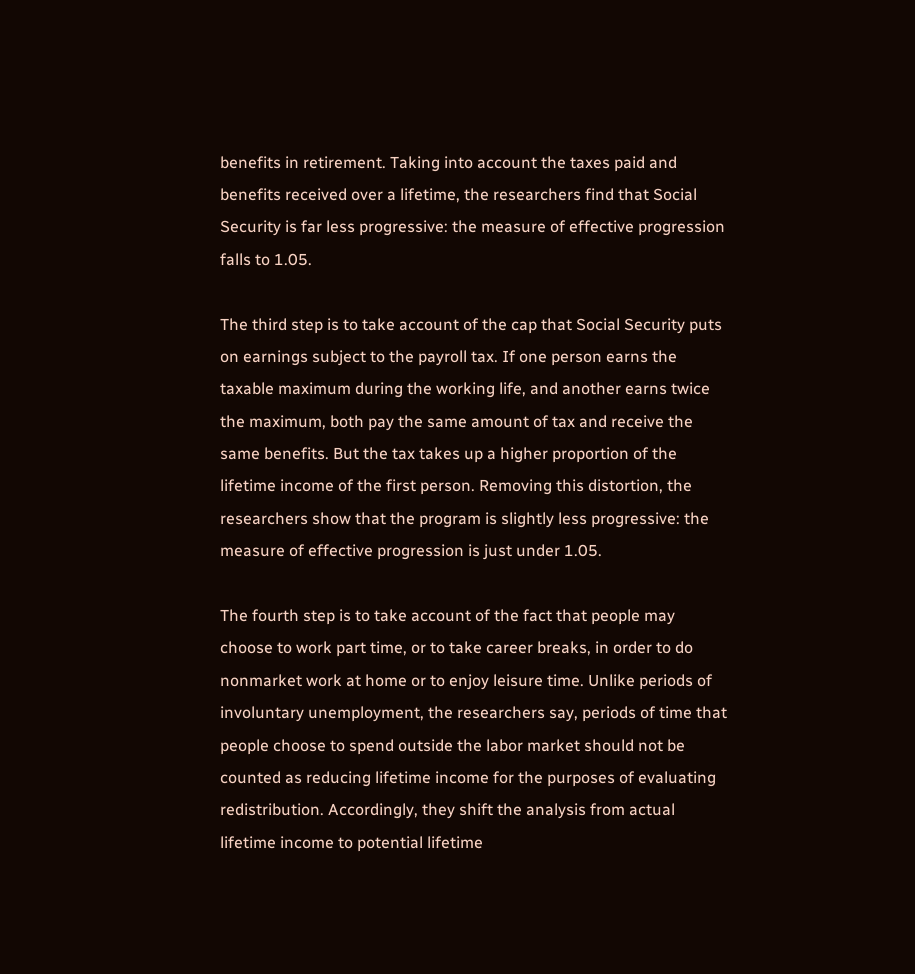benefits in retirement. Taking into account the taxes paid and benefits received over a lifetime, the researchers find that Social Security is far less progressive: the measure of effective progression falls to 1.05.

The third step is to take account of the cap that Social Security puts on earnings subject to the payroll tax. If one person earns the taxable maximum during the working life, and another earns twice the maximum, both pay the same amount of tax and receive the same benefits. But the tax takes up a higher proportion of the lifetime income of the first person. Removing this distortion, the researchers show that the program is slightly less progressive: the measure of effective progression is just under 1.05.

The fourth step is to take account of the fact that people may choose to work part time, or to take career breaks, in order to do nonmarket work at home or to enjoy leisure time. Unlike periods of involuntary unemployment, the researchers say, periods of time that people choose to spend outside the labor market should not be counted as reducing lifetime income for the purposes of evaluating redistribution. Accordingly, they shift the analysis from actual lifetime income to potential lifetime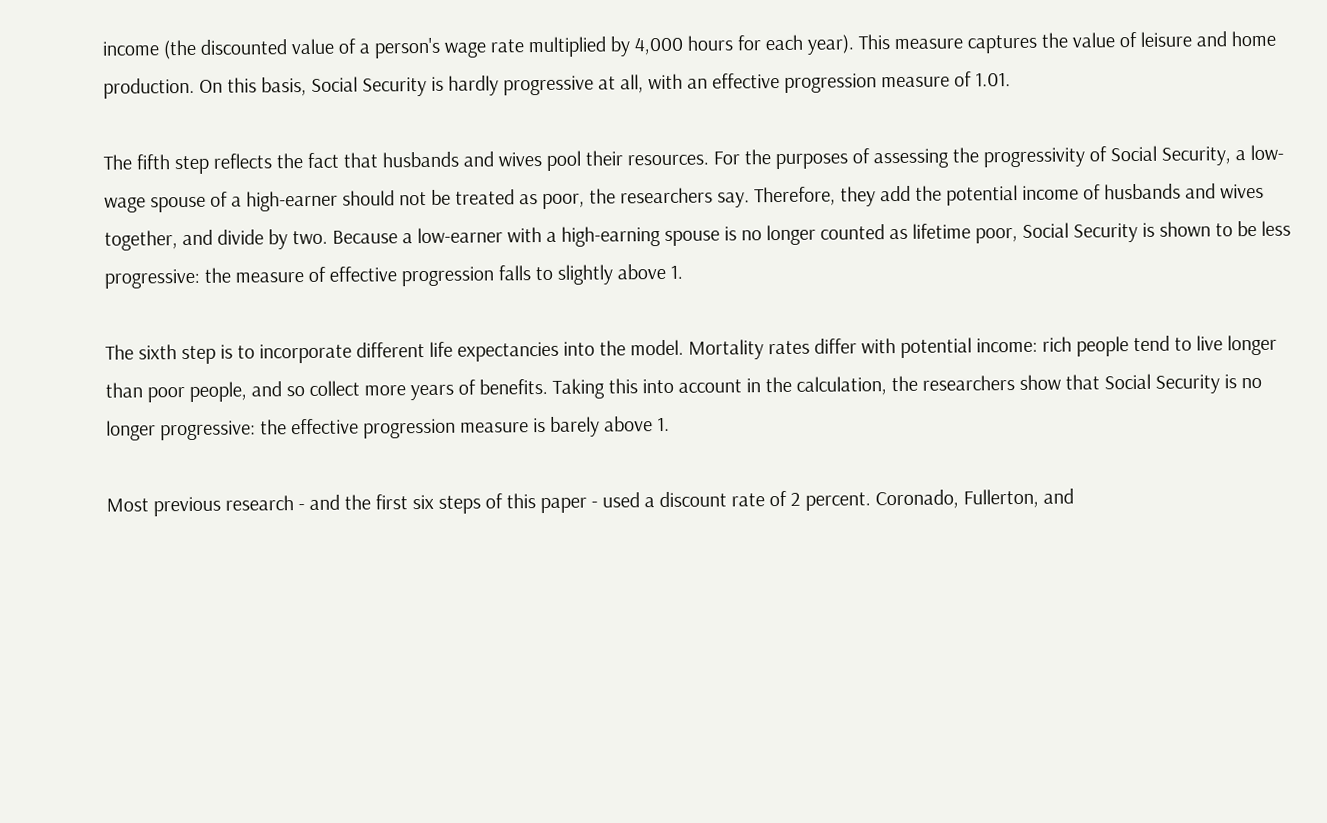income (the discounted value of a person's wage rate multiplied by 4,000 hours for each year). This measure captures the value of leisure and home production. On this basis, Social Security is hardly progressive at all, with an effective progression measure of 1.01.

The fifth step reflects the fact that husbands and wives pool their resources. For the purposes of assessing the progressivity of Social Security, a low-wage spouse of a high-earner should not be treated as poor, the researchers say. Therefore, they add the potential income of husbands and wives together, and divide by two. Because a low-earner with a high-earning spouse is no longer counted as lifetime poor, Social Security is shown to be less progressive: the measure of effective progression falls to slightly above 1.

The sixth step is to incorporate different life expectancies into the model. Mortality rates differ with potential income: rich people tend to live longer than poor people, and so collect more years of benefits. Taking this into account in the calculation, the researchers show that Social Security is no longer progressive: the effective progression measure is barely above 1.

Most previous research - and the first six steps of this paper - used a discount rate of 2 percent. Coronado, Fullerton, and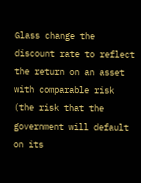Glass change the discount rate to reflect the return on an asset with comparable risk (the risk that the government will default on its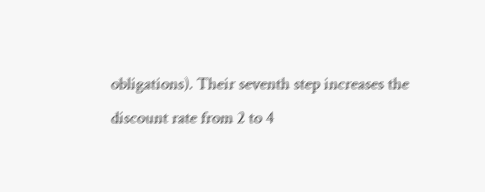obligations). Their seventh step increases the discount rate from 2 to 4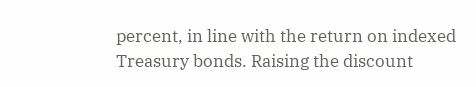percent, in line with the return on indexed Treasury bonds. Raising the discount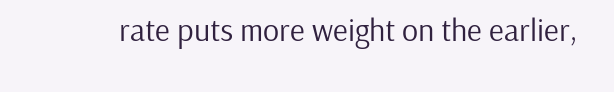rate puts more weight on the earlier,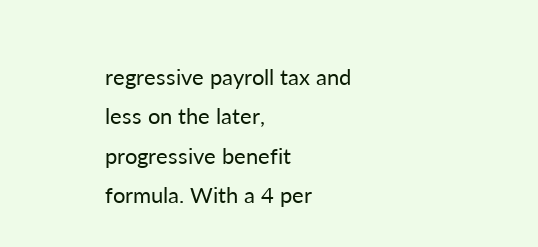regressive payroll tax and less on the later, progressive benefit formula. With a 4 per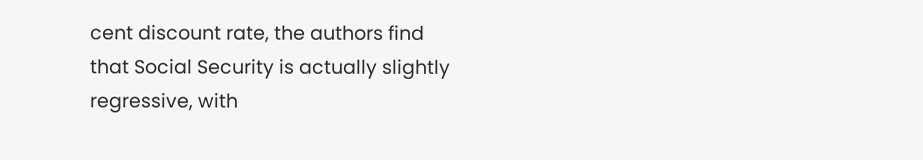cent discount rate, the authors find that Social Security is actually slightly regressive, with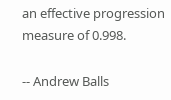an effective progression measure of 0.998.

-- Andrew Balls